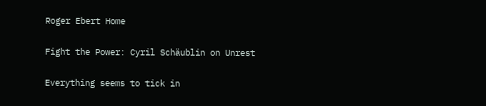Roger Ebert Home

Fight the Power: Cyril Schäublin on Unrest

Everything seems to tick in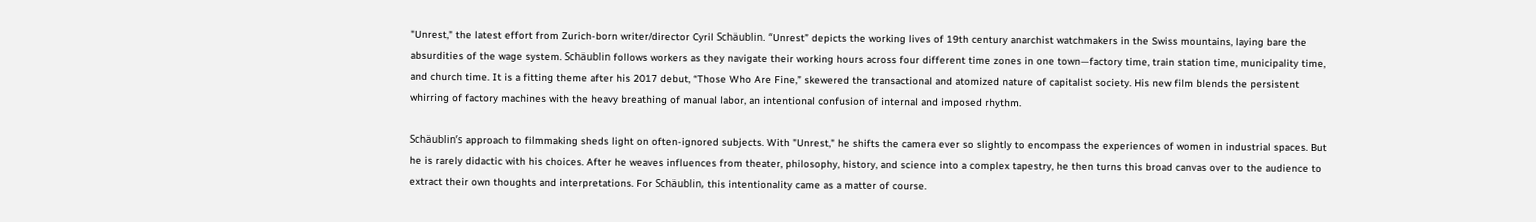"Unrest," the latest effort from Zurich-born writer/director Cyril Schäublin. “Unrest” depicts the working lives of 19th century anarchist watchmakers in the Swiss mountains, laying bare the absurdities of the wage system. Schäublin follows workers as they navigate their working hours across four different time zones in one town—factory time, train station time, municipality time, and church time. It is a fitting theme after his 2017 debut, “Those Who Are Fine,” skewered the transactional and atomized nature of capitalist society. His new film blends the persistent whirring of factory machines with the heavy breathing of manual labor, an intentional confusion of internal and imposed rhythm.

Schäublin’s approach to filmmaking sheds light on often-ignored subjects. With "Unrest," he shifts the camera ever so slightly to encompass the experiences of women in industrial spaces. But he is rarely didactic with his choices. After he weaves influences from theater, philosophy, history, and science into a complex tapestry, he then turns this broad canvas over to the audience to extract their own thoughts and interpretations. For Schäublin, this intentionality came as a matter of course.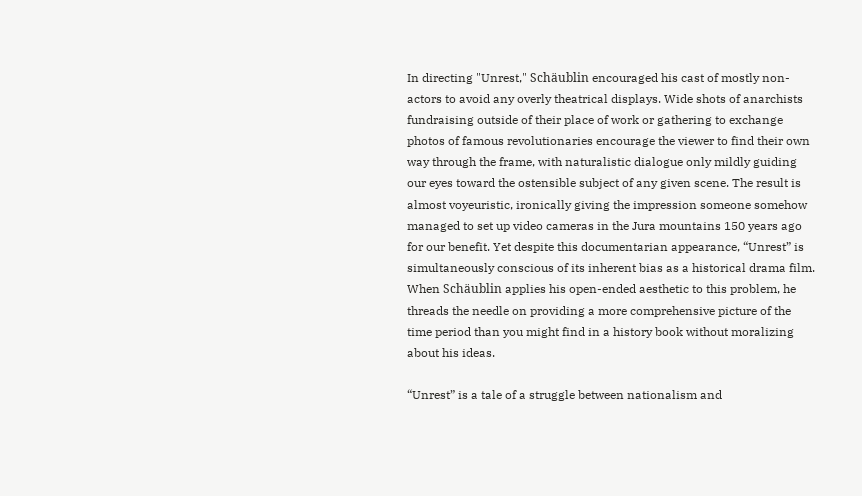In directing "Unrest," Schäublin encouraged his cast of mostly non-actors to avoid any overly theatrical displays. Wide shots of anarchists fundraising outside of their place of work or gathering to exchange photos of famous revolutionaries encourage the viewer to find their own way through the frame, with naturalistic dialogue only mildly guiding our eyes toward the ostensible subject of any given scene. The result is almost voyeuristic, ironically giving the impression someone somehow managed to set up video cameras in the Jura mountains 150 years ago for our benefit. Yet despite this documentarian appearance, “Unrest” is simultaneously conscious of its inherent bias as a historical drama film. When Schäublin applies his open-ended aesthetic to this problem, he threads the needle on providing a more comprehensive picture of the time period than you might find in a history book without moralizing about his ideas.

“Unrest” is a tale of a struggle between nationalism and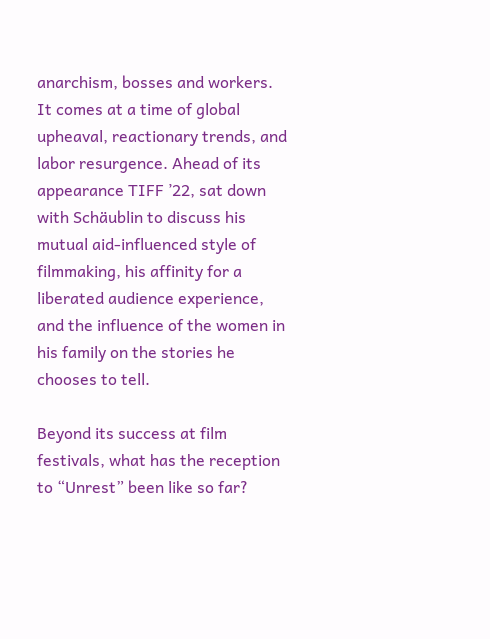anarchism, bosses and workers. It comes at a time of global upheaval, reactionary trends, and labor resurgence. Ahead of its appearance TIFF ’22, sat down with Schäublin to discuss his mutual aid-influenced style of filmmaking, his affinity for a liberated audience experience, and the influence of the women in his family on the stories he chooses to tell.

Beyond its success at film festivals, what has the reception to “Unrest” been like so far?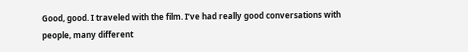Good, good. I traveled with the film. I’ve had really good conversations with people, many different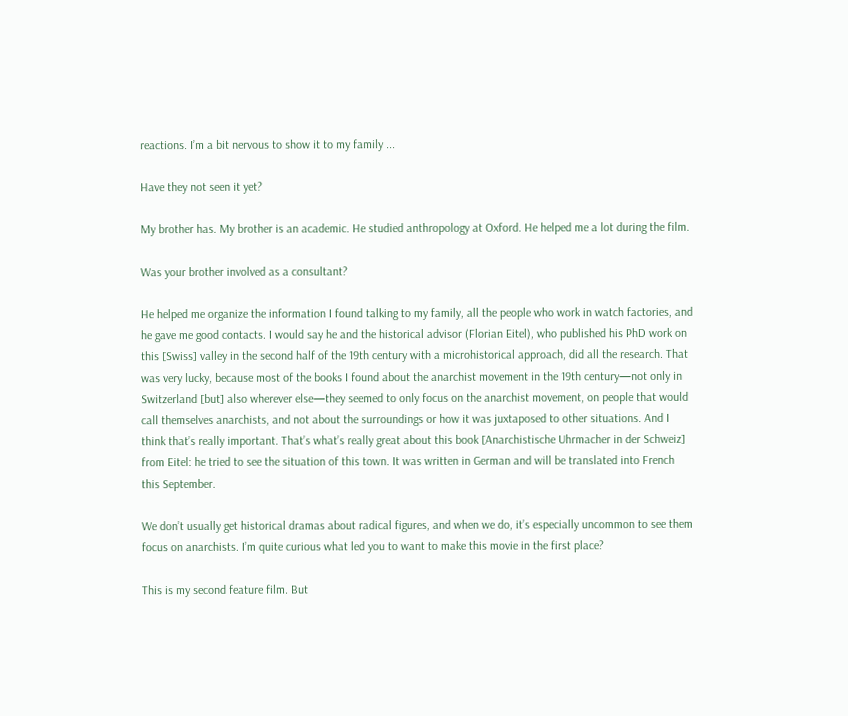reactions. I’m a bit nervous to show it to my family ...

Have they not seen it yet?

My brother has. My brother is an academic. He studied anthropology at Oxford. He helped me a lot during the film.

Was your brother involved as a consultant?

He helped me organize the information I found talking to my family, all the people who work in watch factories, and he gave me good contacts. I would say he and the historical advisor (Florian Eitel), who published his PhD work on this [Swiss] valley in the second half of the 19th century with a microhistorical approach, did all the research. That was very lucky, because most of the books I found about the anarchist movement in the 19th century—not only in Switzerland [but] also wherever else—they seemed to only focus on the anarchist movement, on people that would call themselves anarchists, and not about the surroundings or how it was juxtaposed to other situations. And I think that’s really important. That’s what’s really great about this book [Anarchistische Uhrmacher in der Schweiz] from Eitel: he tried to see the situation of this town. It was written in German and will be translated into French this September.

We don’t usually get historical dramas about radical figures, and when we do, it’s especially uncommon to see them focus on anarchists. I’m quite curious what led you to want to make this movie in the first place?

This is my second feature film. But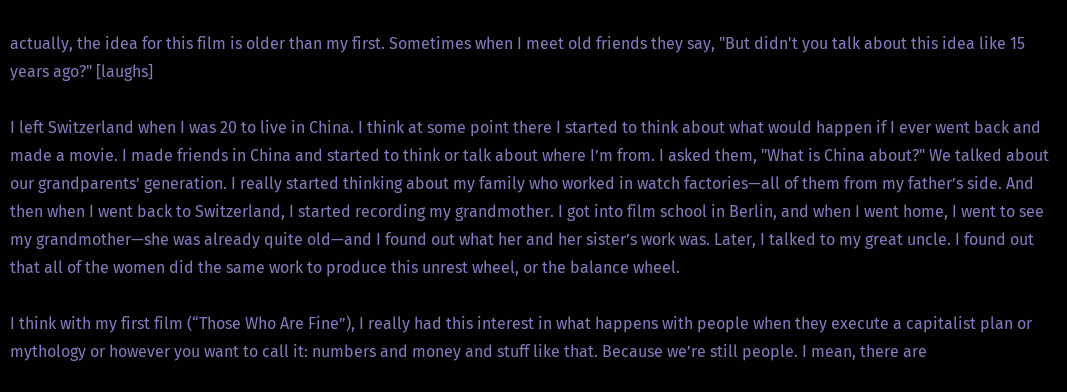actually, the idea for this film is older than my first. Sometimes when I meet old friends they say, "But didn't you talk about this idea like 15 years ago?" [laughs]

I left Switzerland when I was 20 to live in China. I think at some point there I started to think about what would happen if I ever went back and made a movie. I made friends in China and started to think or talk about where I’m from. I asked them, "What is China about?" We talked about our grandparents’ generation. I really started thinking about my family who worked in watch factories—all of them from my father’s side. And then when I went back to Switzerland, I started recording my grandmother. I got into film school in Berlin, and when I went home, I went to see my grandmother—she was already quite old—and I found out what her and her sister’s work was. Later, I talked to my great uncle. I found out that all of the women did the same work to produce this unrest wheel, or the balance wheel.

I think with my first film (“Those Who Are Fine”), I really had this interest in what happens with people when they execute a capitalist plan or mythology or however you want to call it: numbers and money and stuff like that. Because we’re still people. I mean, there are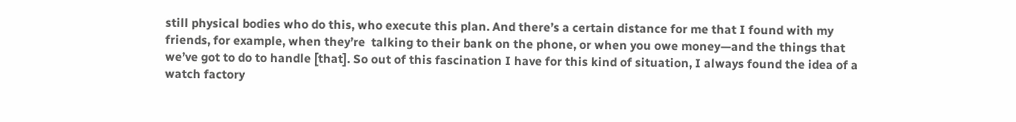still physical bodies who do this, who execute this plan. And there’s a certain distance for me that I found with my friends, for example, when they’re  talking to their bank on the phone, or when you owe money—and the things that we’ve got to do to handle [that]. So out of this fascination I have for this kind of situation, I always found the idea of a watch factory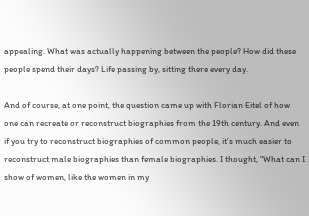appealing. What was actually happening between the people? How did these people spend their days? Life passing by, sitting there every day.

And of course, at one point, the question came up with Florian Eitel of how one can recreate or reconstruct biographies from the 19th century. And even if you try to reconstruct biographies of common people, it’s much easier to reconstruct male biographies than female biographies. I thought, "What can I show of women, like the women in my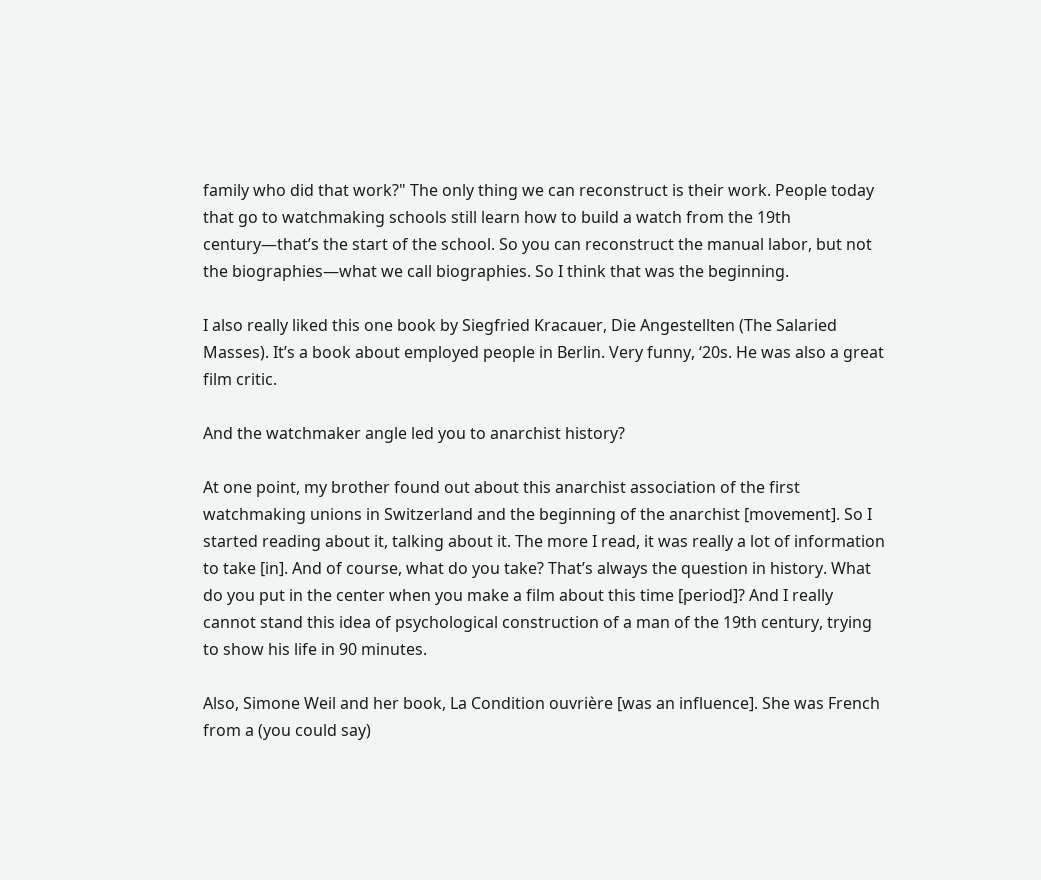family who did that work?" The only thing we can reconstruct is their work. People today that go to watchmaking schools still learn how to build a watch from the 19th century—that’s the start of the school. So you can reconstruct the manual labor, but not the biographies—what we call biographies. So I think that was the beginning.

I also really liked this one book by Siegfried Kracauer, Die Angestellten (The Salaried Masses). It’s a book about employed people in Berlin. Very funny, ‘20s. He was also a great film critic.

And the watchmaker angle led you to anarchist history?

At one point, my brother found out about this anarchist association of the first watchmaking unions in Switzerland and the beginning of the anarchist [movement]. So I started reading about it, talking about it. The more I read, it was really a lot of information to take [in]. And of course, what do you take? That’s always the question in history. What do you put in the center when you make a film about this time [period]? And I really cannot stand this idea of psychological construction of a man of the 19th century, trying to show his life in 90 minutes.

Also, Simone Weil and her book, La Condition ouvrière [was an influence]. She was French from a (you could say)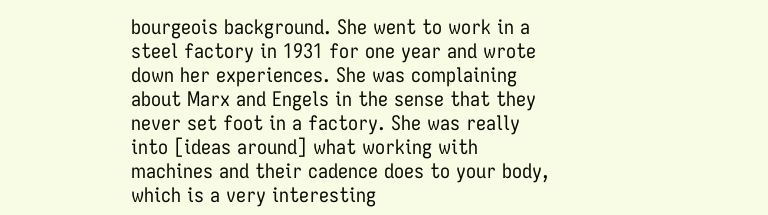bourgeois background. She went to work in a steel factory in 1931 for one year and wrote down her experiences. She was complaining about Marx and Engels in the sense that they never set foot in a factory. She was really into [ideas around] what working with machines and their cadence does to your body, which is a very interesting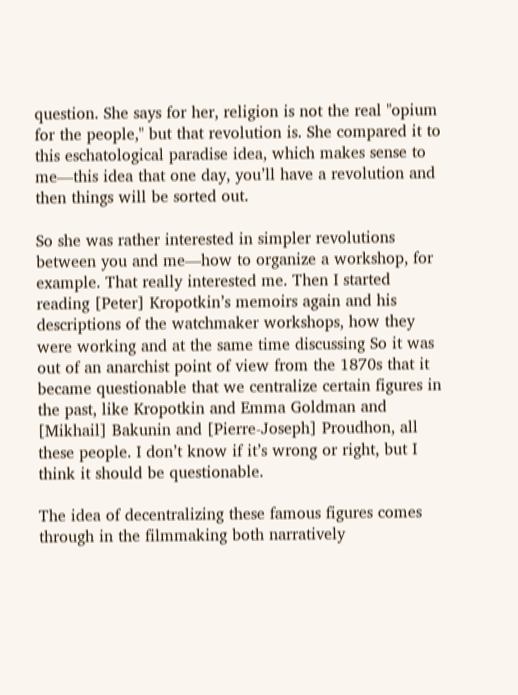question. She says for her, religion is not the real "opium for the people," but that revolution is. She compared it to this eschatological paradise idea, which makes sense to me—this idea that one day, you’ll have a revolution and then things will be sorted out.

So she was rather interested in simpler revolutions between you and me—how to organize a workshop, for example. That really interested me. Then I started reading [Peter] Kropotkin’s memoirs again and his descriptions of the watchmaker workshops, how they were working and at the same time discussing So it was out of an anarchist point of view from the 1870s that it became questionable that we centralize certain figures in the past, like Kropotkin and Emma Goldman and [Mikhail] Bakunin and [Pierre-Joseph] Proudhon, all these people. I don’t know if it’s wrong or right, but I think it should be questionable.

The idea of decentralizing these famous figures comes through in the filmmaking both narratively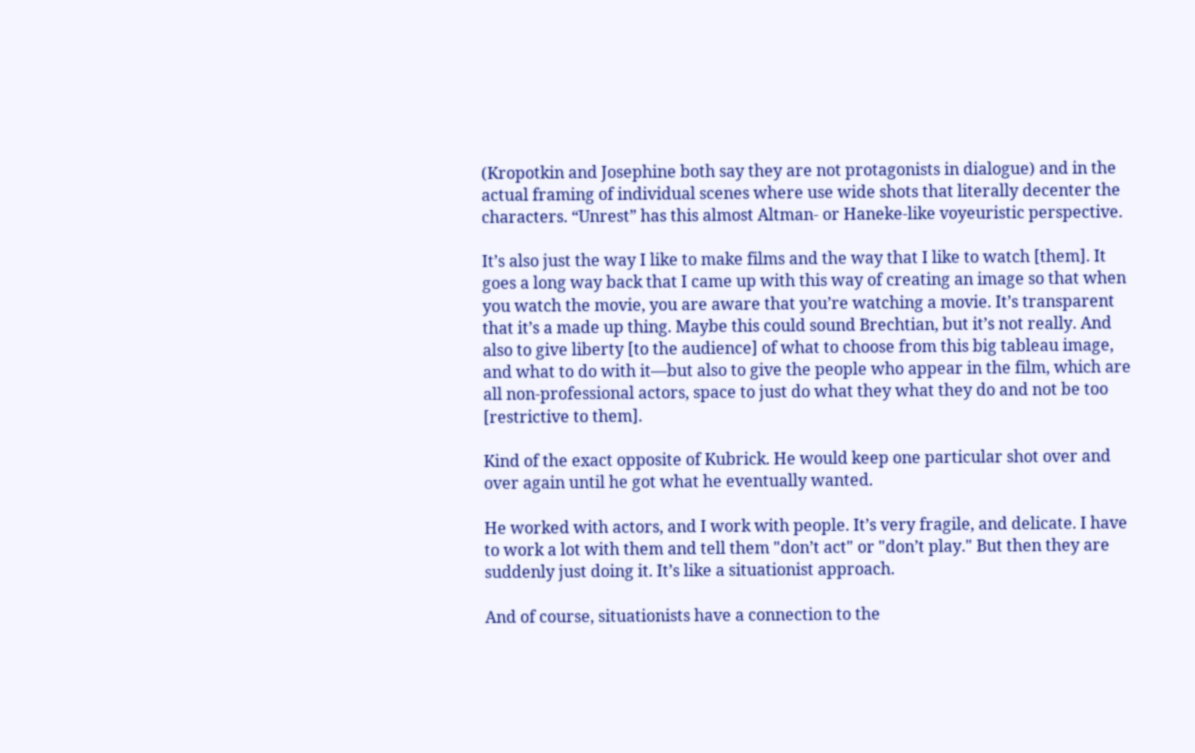(Kropotkin and Josephine both say they are not protagonists in dialogue) and in the actual framing of individual scenes where use wide shots that literally decenter the characters. “Unrest” has this almost Altman- or Haneke-like voyeuristic perspective.

It’s also just the way I like to make films and the way that I like to watch [them]. It goes a long way back that I came up with this way of creating an image so that when you watch the movie, you are aware that you’re watching a movie. It’s transparent that it’s a made up thing. Maybe this could sound Brechtian, but it’s not really. And also to give liberty [to the audience] of what to choose from this big tableau image, and what to do with it—but also to give the people who appear in the film, which are all non-professional actors, space to just do what they what they do and not be too [restrictive to them].

Kind of the exact opposite of Kubrick. He would keep one particular shot over and over again until he got what he eventually wanted.

He worked with actors, and I work with people. It’s very fragile, and delicate. I have to work a lot with them and tell them "don’t act" or "don’t play." But then they are suddenly just doing it. It’s like a situationist approach.

And of course, situationists have a connection to the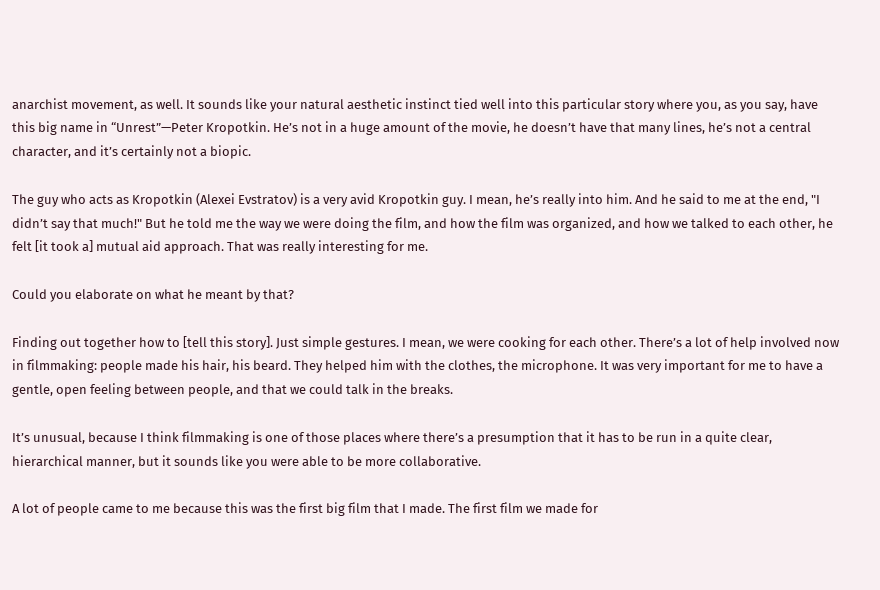anarchist movement, as well. It sounds like your natural aesthetic instinct tied well into this particular story where you, as you say, have this big name in “Unrest”—Peter Kropotkin. He’s not in a huge amount of the movie, he doesn’t have that many lines, he’s not a central character, and it’s certainly not a biopic.

The guy who acts as Kropotkin (Alexei Evstratov) is a very avid Kropotkin guy. I mean, he’s really into him. And he said to me at the end, "I didn’t say that much!" But he told me the way we were doing the film, and how the film was organized, and how we talked to each other, he felt [it took a] mutual aid approach. That was really interesting for me.

Could you elaborate on what he meant by that?

Finding out together how to [tell this story]. Just simple gestures. I mean, we were cooking for each other. There’s a lot of help involved now in filmmaking: people made his hair, his beard. They helped him with the clothes, the microphone. It was very important for me to have a gentle, open feeling between people, and that we could talk in the breaks.

It’s unusual, because I think filmmaking is one of those places where there’s a presumption that it has to be run in a quite clear, hierarchical manner, but it sounds like you were able to be more collaborative.

A lot of people came to me because this was the first big film that I made. The first film we made for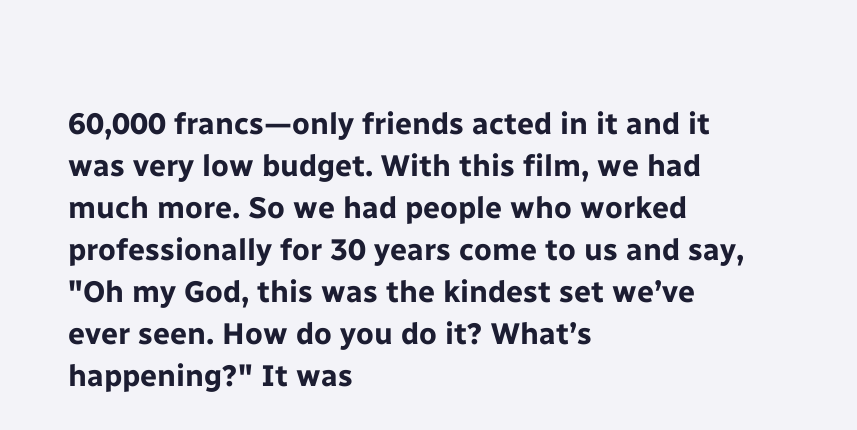60,000 francs—only friends acted in it and it was very low budget. With this film, we had much more. So we had people who worked professionally for 30 years come to us and say, "Oh my God, this was the kindest set we’ve ever seen. How do you do it? What’s happening?" It was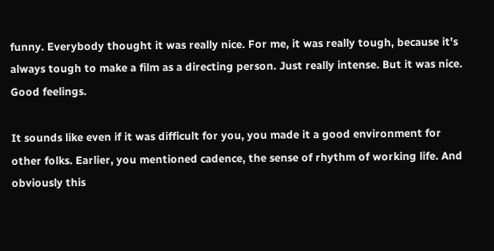funny. Everybody thought it was really nice. For me, it was really tough, because it’s always tough to make a film as a directing person. Just really intense. But it was nice. Good feelings.

It sounds like even if it was difficult for you, you made it a good environment for other folks. Earlier, you mentioned cadence, the sense of rhythm of working life. And obviously this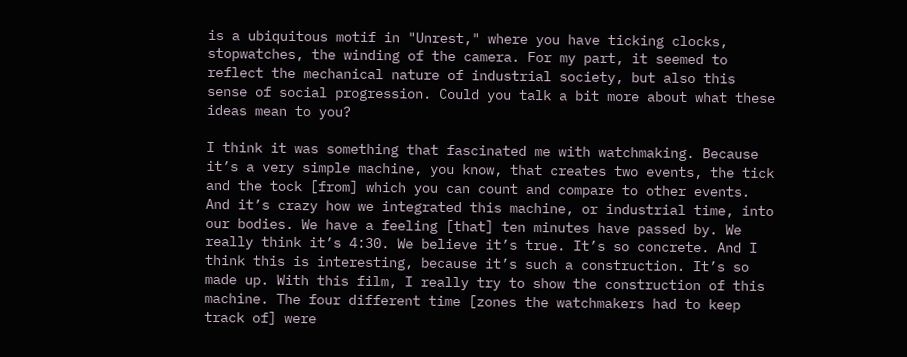is a ubiquitous motif in "Unrest," where you have ticking clocks, stopwatches, the winding of the camera. For my part, it seemed to reflect the mechanical nature of industrial society, but also this sense of social progression. Could you talk a bit more about what these ideas mean to you?

I think it was something that fascinated me with watchmaking. Because it’s a very simple machine, you know, that creates two events, the tick and the tock [from] which you can count and compare to other events. And it’s crazy how we integrated this machine, or industrial time, into our bodies. We have a feeling [that] ten minutes have passed by. We really think it’s 4:30. We believe it’s true. It’s so concrete. And I think this is interesting, because it’s such a construction. It’s so made up. With this film, I really try to show the construction of this machine. The four different time [zones the watchmakers had to keep track of] were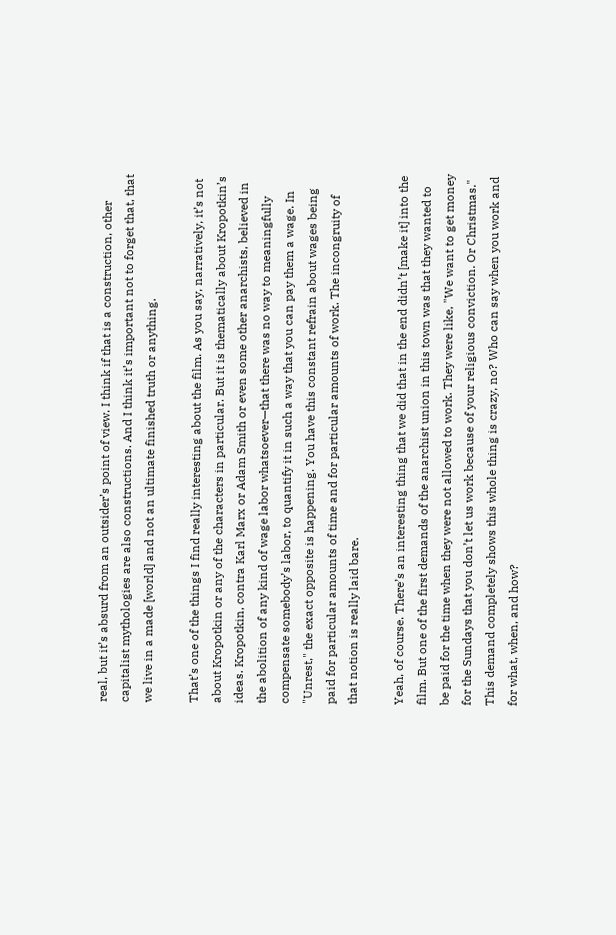real, but it’s absurd from an outsider’s point of view. I think if that is a construction, other capitalist mythologies are also constructions. And I think it’s important not to forget that, that we live in a made [world] and not an ultimate finished truth or anything.

That’s one of the things I find really interesting about the film. As you say, narratively, it’s not about Kropotkin or any of the characters in particular. But it is thematically about Kropotkin’s ideas. Kropotkin, contra Karl Marx or Adam Smith or even some other anarchists, believed in the abolition of any kind of wage labor whatsoever—that there was no way to meaningfully compensate somebody’s labor, to quantify it in such a way that you can pay them a wage. In "Unrest," the exact opposite is happening. You have this constant refrain about wages being paid for particular amounts of time and for particular amounts of work. The incongruity of that notion is really laid bare.

Yeah, of course. There’s an interesting thing that we did that in the end didn’t [make it] into the film. But one of the first demands of the anarchist union in this town was that they wanted to be paid for the time when they were not allowed to work. They were like, "We want to get money for the Sundays that you don’t let us work because of your religious conviction. Or Christmas." This demand completely shows this whole thing is crazy, no? Who can say when you work and for what, when, and how?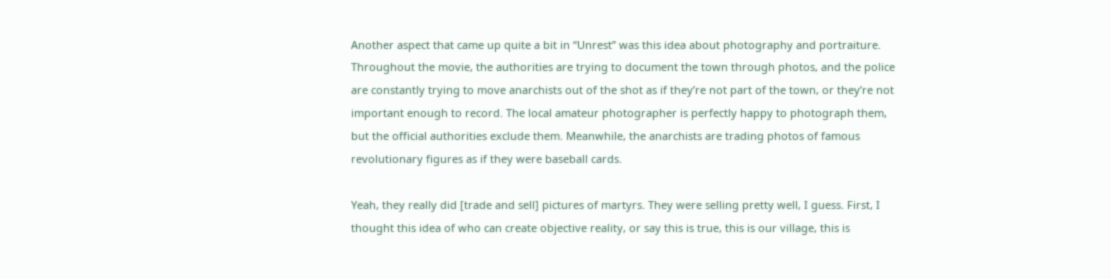Another aspect that came up quite a bit in “Unrest” was this idea about photography and portraiture. Throughout the movie, the authorities are trying to document the town through photos, and the police are constantly trying to move anarchists out of the shot as if they’re not part of the town, or they’re not important enough to record. The local amateur photographer is perfectly happy to photograph them, but the official authorities exclude them. Meanwhile, the anarchists are trading photos of famous revolutionary figures as if they were baseball cards.

Yeah, they really did [trade and sell] pictures of martyrs. They were selling pretty well, I guess. First, I thought this idea of who can create objective reality, or say this is true, this is our village, this is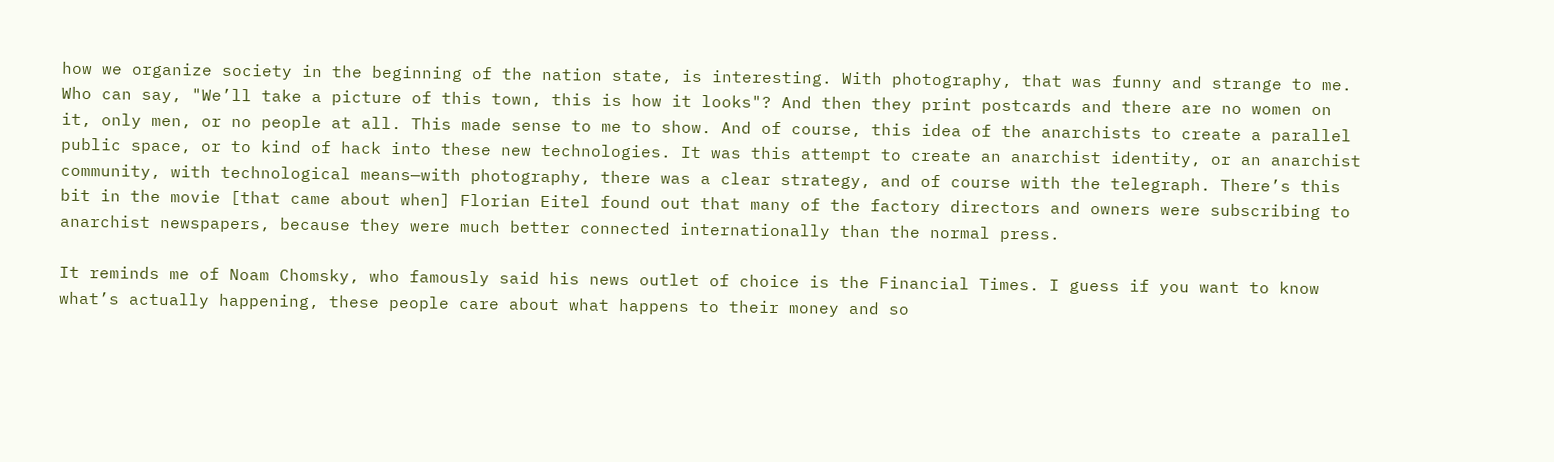how we organize society in the beginning of the nation state, is interesting. With photography, that was funny and strange to me. Who can say, "We’ll take a picture of this town, this is how it looks"? And then they print postcards and there are no women on it, only men, or no people at all. This made sense to me to show. And of course, this idea of the anarchists to create a parallel public space, or to kind of hack into these new technologies. It was this attempt to create an anarchist identity, or an anarchist community, with technological means—with photography, there was a clear strategy, and of course with the telegraph. There’s this bit in the movie [that came about when] Florian Eitel found out that many of the factory directors and owners were subscribing to anarchist newspapers, because they were much better connected internationally than the normal press.

It reminds me of Noam Chomsky, who famously said his news outlet of choice is the Financial Times. I guess if you want to know what’s actually happening, these people care about what happens to their money and so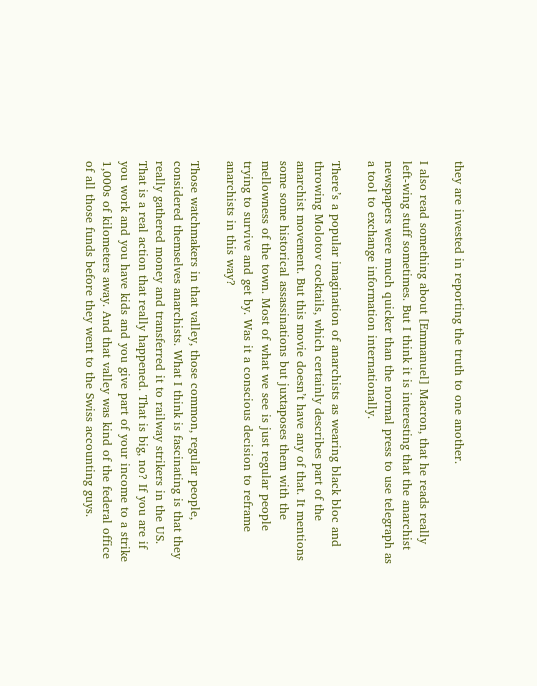they are invested in reporting the truth to one another.

I also read something about [Emmanuel] Macron, that he reads really left-wing stuff sometimes. But I think it is interesting that the anarchist newspapers were much quicker than the normal press to use telegraph as a tool to exchange information internationally.

There’s a popular imagination of anarchists as wearing black bloc and throwing Molotov cocktails, which certainly describes part of the anarchist movement. But this movie doesn’t have any of that. It mentions some some historical assassinations but juxtaposes them with the mellowness of the town. Most of what we see is just regular people trying to survive and get by. Was it a conscious decision to reframe anarchists in this way?

Those watchmakers in that valley, those common, regular people, considered themselves anarchists. What I think is fascinating is that they really gathered money and transferred it to railway strikers in the US. That is a real action that really happened. That is big, no? If you are if you work and you have kids and you give part of your income to a strike 1,000s of kilometers away. And that valley was kind of the federal office of all those funds before they went to the Swiss accounting guys.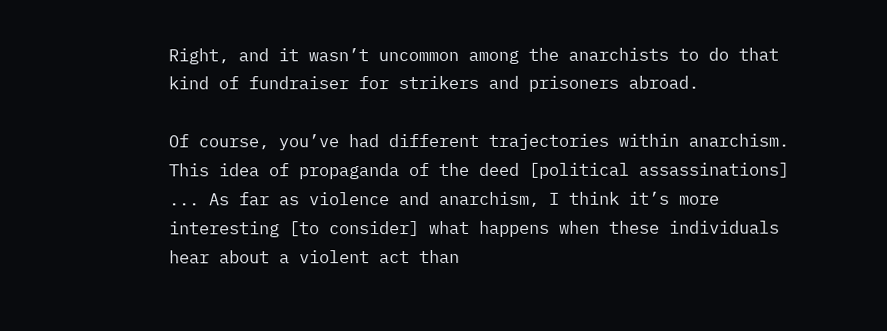Right, and it wasn’t uncommon among the anarchists to do that kind of fundraiser for strikers and prisoners abroad.

Of course, you’ve had different trajectories within anarchism. This idea of propaganda of the deed [political assassinations] ... As far as violence and anarchism, I think it’s more interesting [to consider] what happens when these individuals hear about a violent act than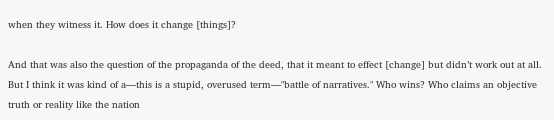when they witness it. How does it change [things]?

And that was also the question of the propaganda of the deed, that it meant to effect [change] but didn’t work out at all. But I think it was kind of a—this is a stupid, overused term—"battle of narratives." Who wins? Who claims an objective truth or reality like the nation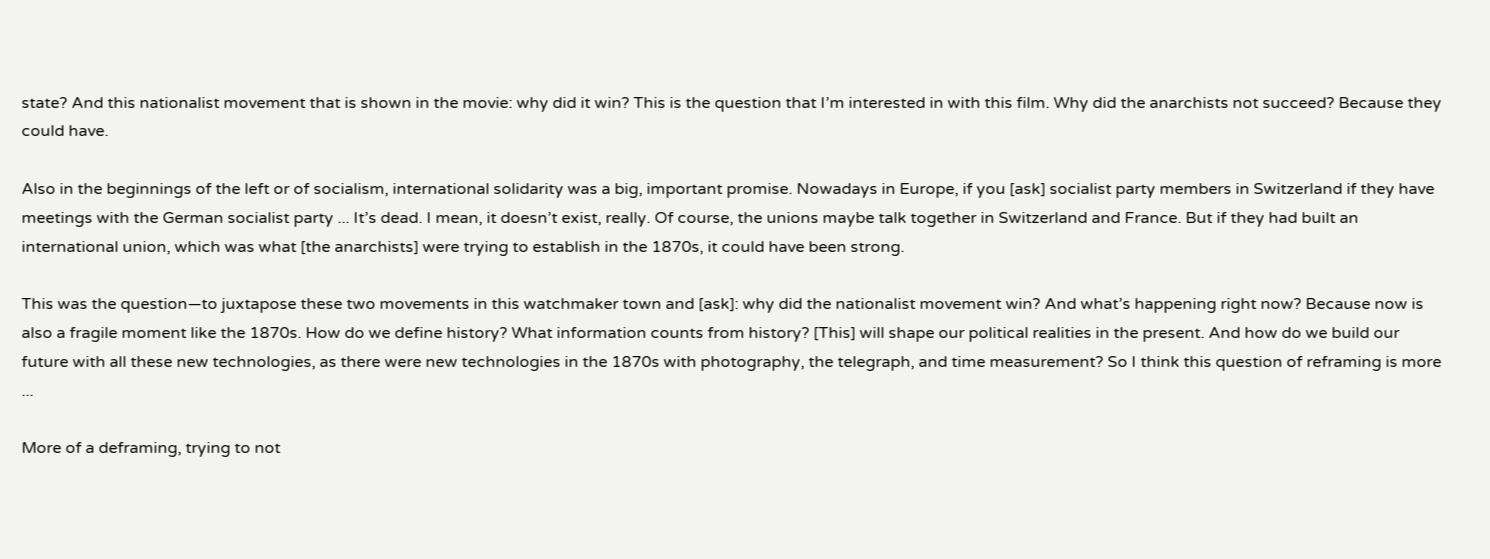state? And this nationalist movement that is shown in the movie: why did it win? This is the question that I’m interested in with this film. Why did the anarchists not succeed? Because they could have.

Also in the beginnings of the left or of socialism, international solidarity was a big, important promise. Nowadays in Europe, if you [ask] socialist party members in Switzerland if they have meetings with the German socialist party ... It’s dead. I mean, it doesn’t exist, really. Of course, the unions maybe talk together in Switzerland and France. But if they had built an international union, which was what [the anarchists] were trying to establish in the 1870s, it could have been strong.

This was the question—to juxtapose these two movements in this watchmaker town and [ask]: why did the nationalist movement win? And what’s happening right now? Because now is also a fragile moment like the 1870s. How do we define history? What information counts from history? [This] will shape our political realities in the present. And how do we build our future with all these new technologies, as there were new technologies in the 1870s with photography, the telegraph, and time measurement? So I think this question of reframing is more ...

More of a deframing, trying to not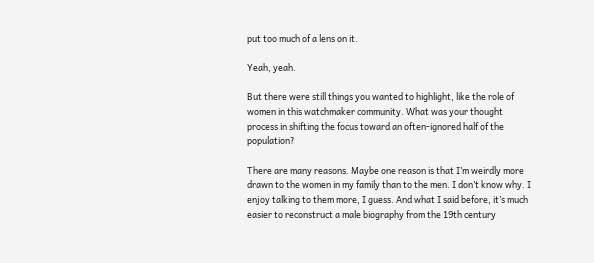put too much of a lens on it.

Yeah, yeah.

But there were still things you wanted to highlight, like the role of women in this watchmaker community. What was your thought process in shifting the focus toward an often-ignored half of the population?

There are many reasons. Maybe one reason is that I’m weirdly more drawn to the women in my family than to the men. I don’t know why. I enjoy talking to them more, I guess. And what I said before, it’s much easier to reconstruct a male biography from the 19th century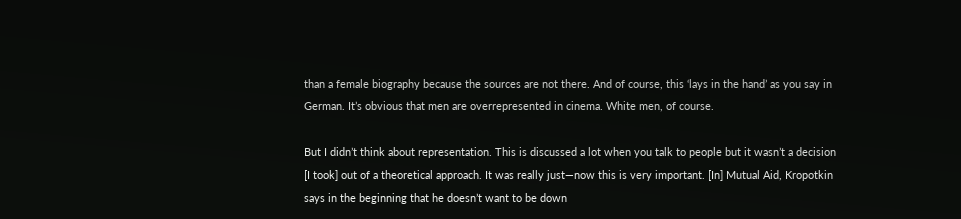than a female biography because the sources are not there. And of course, this ‘lays in the hand’ as you say in German. It’s obvious that men are overrepresented in cinema. White men, of course.

But I didn’t think about representation. This is discussed a lot when you talk to people but it wasn’t a decision [I took] out of a theoretical approach. It was really just—now this is very important. [In] Mutual Aid, Kropotkin says in the beginning that he doesn’t want to be down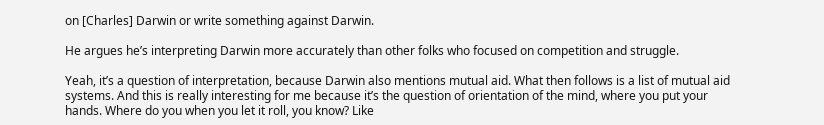on [Charles] Darwin or write something against Darwin.

He argues he’s interpreting Darwin more accurately than other folks who focused on competition and struggle.

Yeah, it’s a question of interpretation, because Darwin also mentions mutual aid. What then follows is a list of mutual aid systems. And this is really interesting for me because it’s the question of orientation of the mind, where you put your hands. Where do you when you let it roll, you know? Like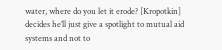water, where do you let it erode? [Kropotkin] decides he’ll just give a spotlight to mutual aid systems and not to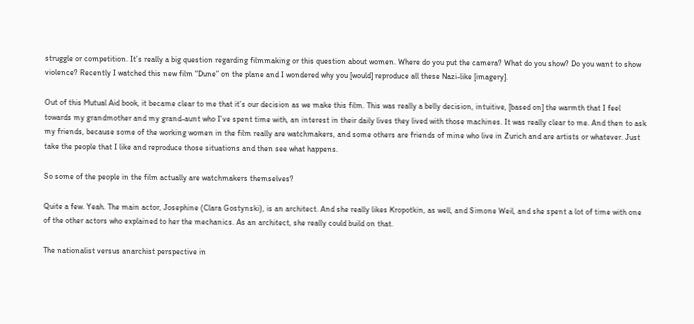struggle or competition. It’s really a big question regarding filmmaking or this question about women. Where do you put the camera? What do you show? Do you want to show violence? Recently I watched this new film “Dune” on the plane and I wondered why you [would] reproduce all these Nazi-like [imagery].

Out of this Mutual Aid book, it became clear to me that it’s our decision as we make this film. This was really a belly decision, intuitive, [based on] the warmth that I feel towards my grandmother and my grand-aunt who I’ve spent time with, an interest in their daily lives they lived with those machines. It was really clear to me. And then to ask my friends, because some of the working women in the film really are watchmakers, and some others are friends of mine who live in Zurich and are artists or whatever. Just take the people that I like and reproduce those situations and then see what happens.

So some of the people in the film actually are watchmakers themselves?

Quite a few. Yeah. The main actor, Josephine (Clara Gostynski), is an architect. And she really likes Kropotkin, as well, and Simone Weil, and she spent a lot of time with one of the other actors who explained to her the mechanics. As an architect, she really could build on that.

The nationalist versus anarchist perspective in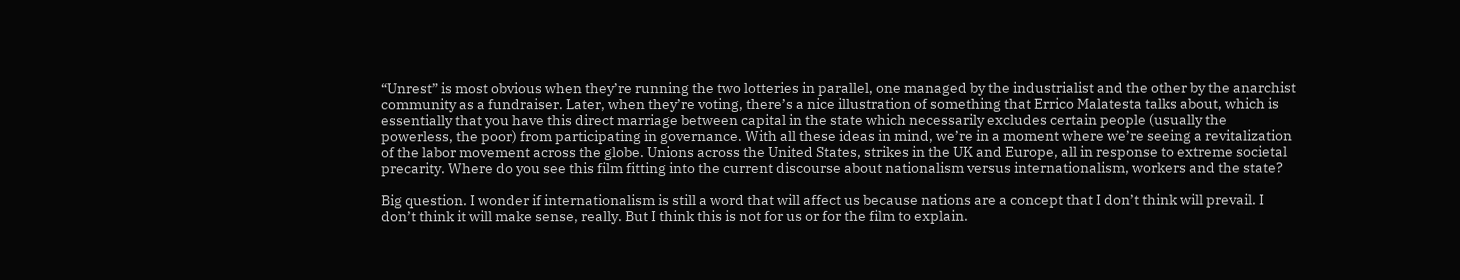“Unrest” is most obvious when they’re running the two lotteries in parallel, one managed by the industrialist and the other by the anarchist community as a fundraiser. Later, when they’re voting, there’s a nice illustration of something that Errico Malatesta talks about, which is essentially that you have this direct marriage between capital in the state which necessarily excludes certain people (usually the powerless, the poor) from participating in governance. With all these ideas in mind, we’re in a moment where we’re seeing a revitalization of the labor movement across the globe. Unions across the United States, strikes in the UK and Europe, all in response to extreme societal precarity. Where do you see this film fitting into the current discourse about nationalism versus internationalism, workers and the state?

Big question. I wonder if internationalism is still a word that will affect us because nations are a concept that I don’t think will prevail. I don’t think it will make sense, really. But I think this is not for us or for the film to explain.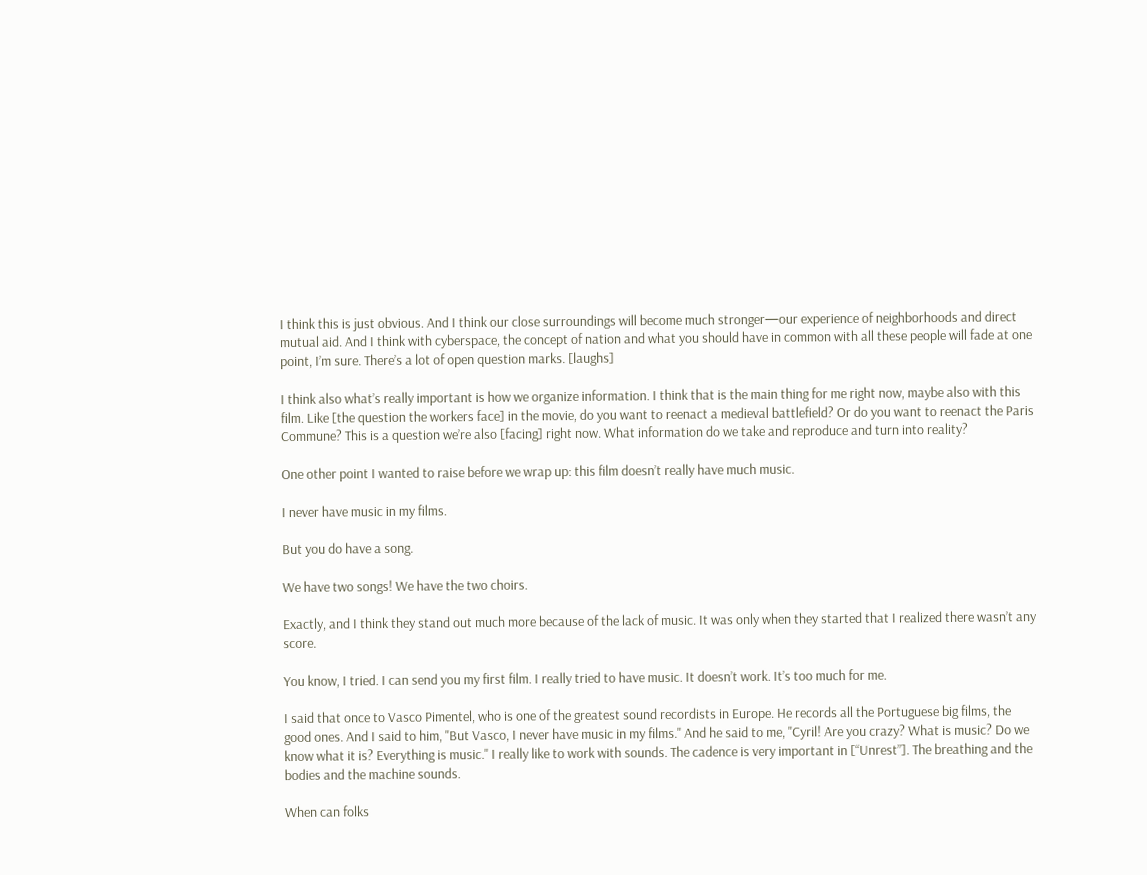I think this is just obvious. And I think our close surroundings will become much stronger—our experience of neighborhoods and direct mutual aid. And I think with cyberspace, the concept of nation and what you should have in common with all these people will fade at one point, I’m sure. There’s a lot of open question marks. [laughs]

I think also what’s really important is how we organize information. I think that is the main thing for me right now, maybe also with this film. Like [the question the workers face] in the movie, do you want to reenact a medieval battlefield? Or do you want to reenact the Paris Commune? This is a question we’re also [facing] right now. What information do we take and reproduce and turn into reality?

One other point I wanted to raise before we wrap up: this film doesn’t really have much music.

I never have music in my films.

But you do have a song.

We have two songs! We have the two choirs.

Exactly, and I think they stand out much more because of the lack of music. It was only when they started that I realized there wasn’t any score.

You know, I tried. I can send you my first film. I really tried to have music. It doesn’t work. It’s too much for me.

I said that once to Vasco Pimentel, who is one of the greatest sound recordists in Europe. He records all the Portuguese big films, the good ones. And I said to him, "But Vasco, I never have music in my films." And he said to me, "Cyril! Are you crazy? What is music? Do we know what it is? Everything is music." I really like to work with sounds. The cadence is very important in [“Unrest”]. The breathing and the bodies and the machine sounds.

When can folks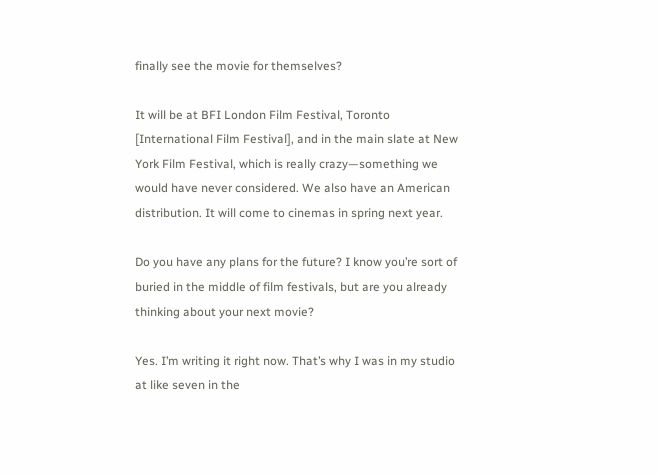finally see the movie for themselves?

It will be at BFI London Film Festival, Toronto [International Film Festival], and in the main slate at New York Film Festival, which is really crazy—something we would have never considered. We also have an American distribution. It will come to cinemas in spring next year.

Do you have any plans for the future? I know you’re sort of buried in the middle of film festivals, but are you already thinking about your next movie?

Yes. I’m writing it right now. That’s why I was in my studio at like seven in the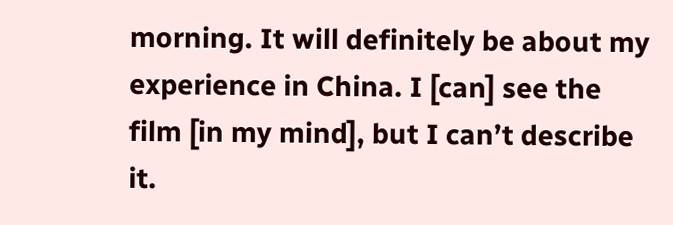morning. It will definitely be about my experience in China. I [can] see the film [in my mind], but I can’t describe it.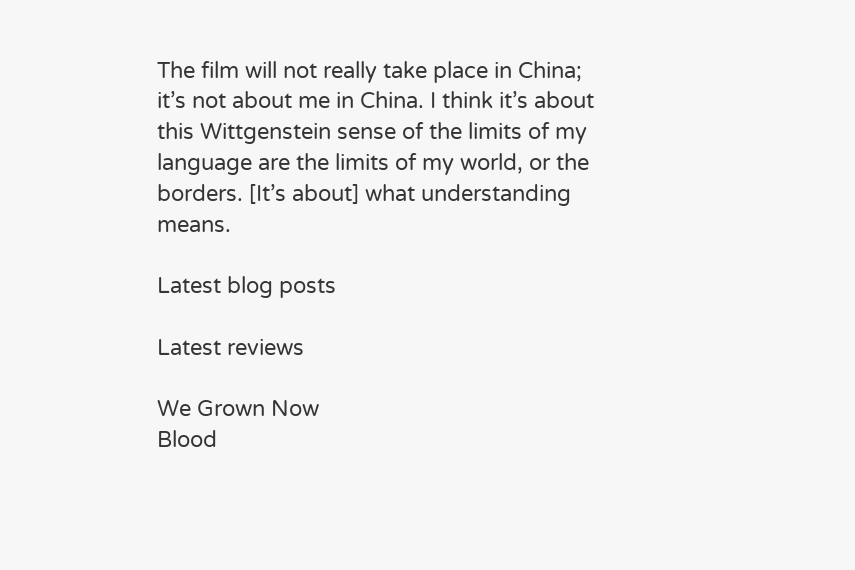The film will not really take place in China; it’s not about me in China. I think it’s about this Wittgenstein sense of the limits of my language are the limits of my world, or the borders. [It’s about] what understanding means.

Latest blog posts

Latest reviews

We Grown Now
Blood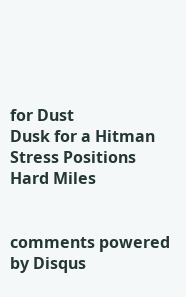for Dust
Dusk for a Hitman
Stress Positions
Hard Miles


comments powered by Disqus